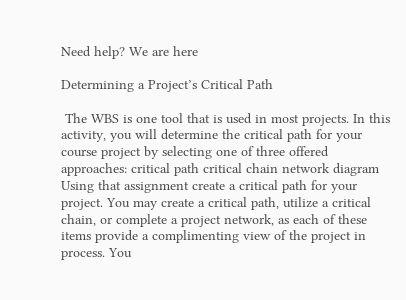Need help? We are here

Determining a Project’s Critical Path

 The WBS is one tool that is used in most projects. In this activity, you will determine the critical path for your course project by selecting one of three offered approaches: critical path critical chain network diagram Using that assignment create a critical path for your project. You may create a critical path, utilize a critical chain, or complete a project network, as each of these items provide a complimenting view of the project in process. You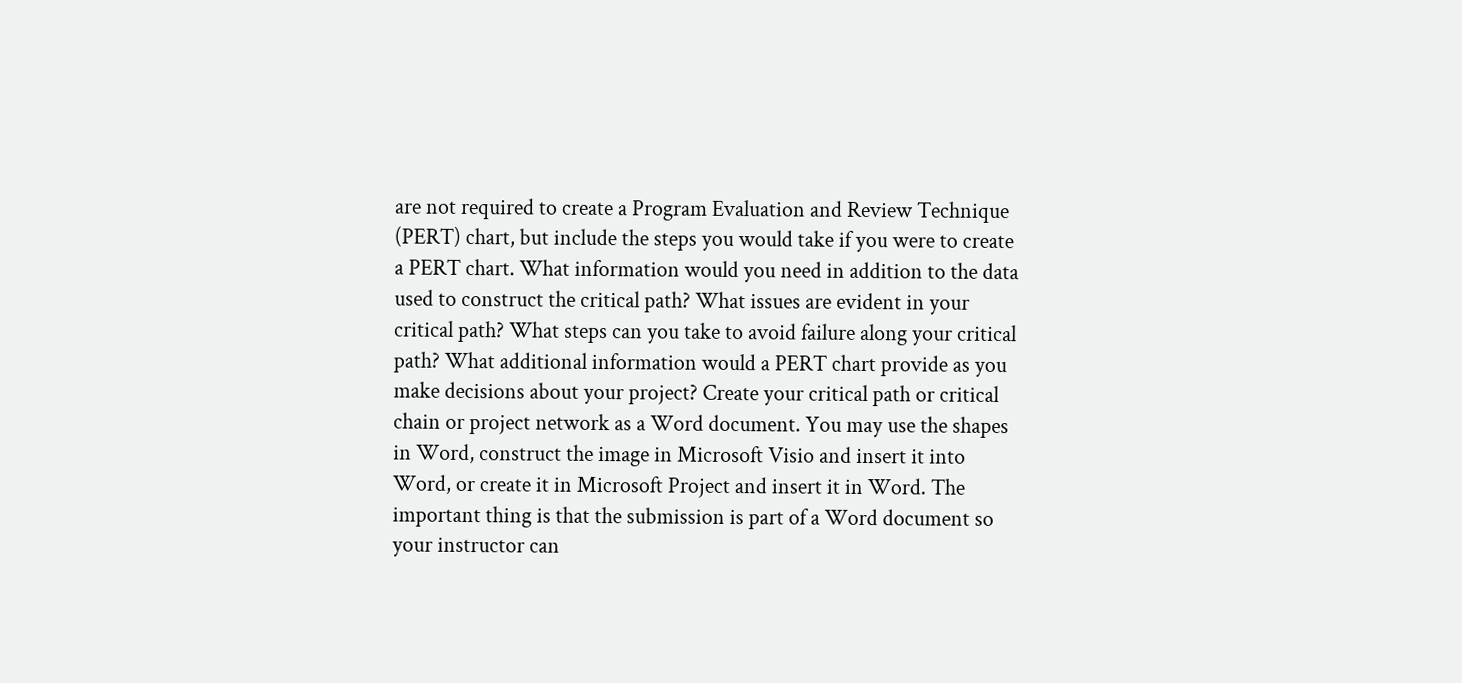are not required to create a Program Evaluation and Review Technique (PERT) chart, but include the steps you would take if you were to create a PERT chart. What information would you need in addition to the data used to construct the critical path? What issues are evident in your critical path? What steps can you take to avoid failure along your critical path? What additional information would a PERT chart provide as you make decisions about your project? Create your critical path or critical chain or project network as a Word document. You may use the shapes in Word, construct the image in Microsoft Visio and insert it into Word, or create it in Microsoft Project and insert it in Word. The important thing is that the submission is part of a Word document so your instructor can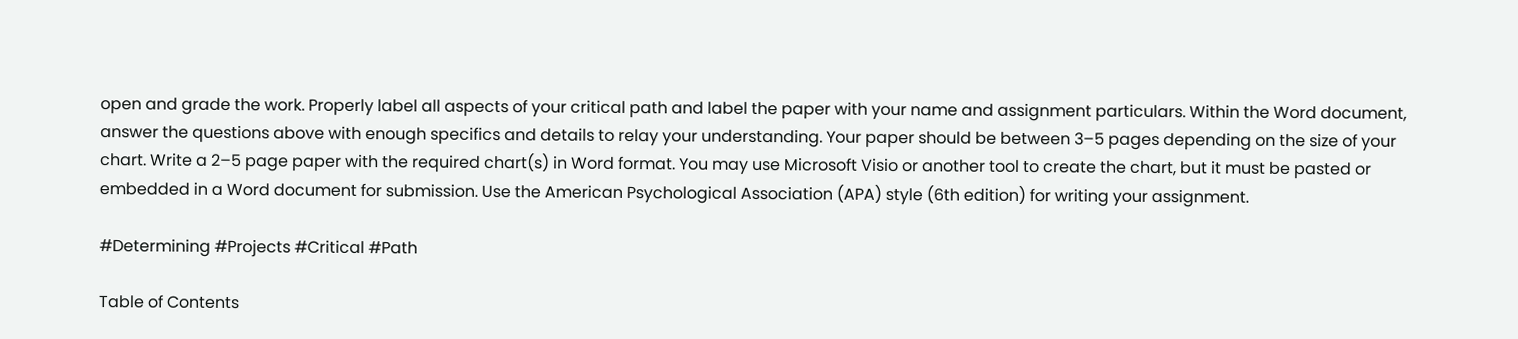open and grade the work. Properly label all aspects of your critical path and label the paper with your name and assignment particulars. Within the Word document, answer the questions above with enough specifics and details to relay your understanding. Your paper should be between 3–5 pages depending on the size of your chart. Write a 2–5 page paper with the required chart(s) in Word format. You may use Microsoft Visio or another tool to create the chart, but it must be pasted or embedded in a Word document for submission. Use the American Psychological Association (APA) style (6th edition) for writing your assignment.

#Determining #Projects #Critical #Path

Table of Contents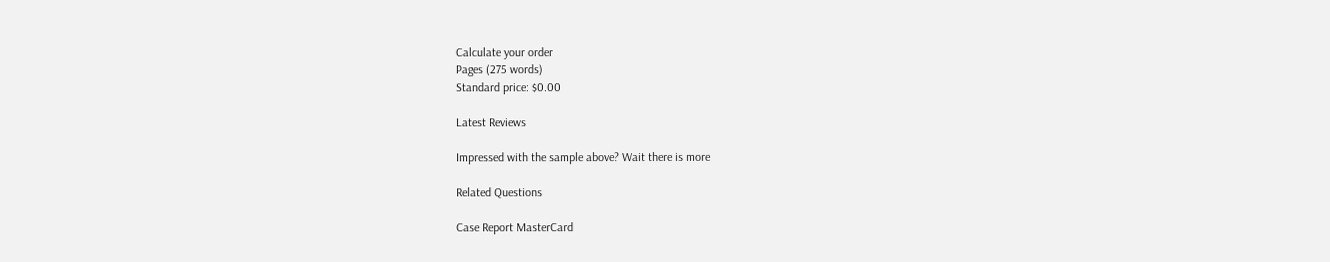Calculate your order
Pages (275 words)
Standard price: $0.00

Latest Reviews

Impressed with the sample above? Wait there is more

Related Questions

Case Report MasterCard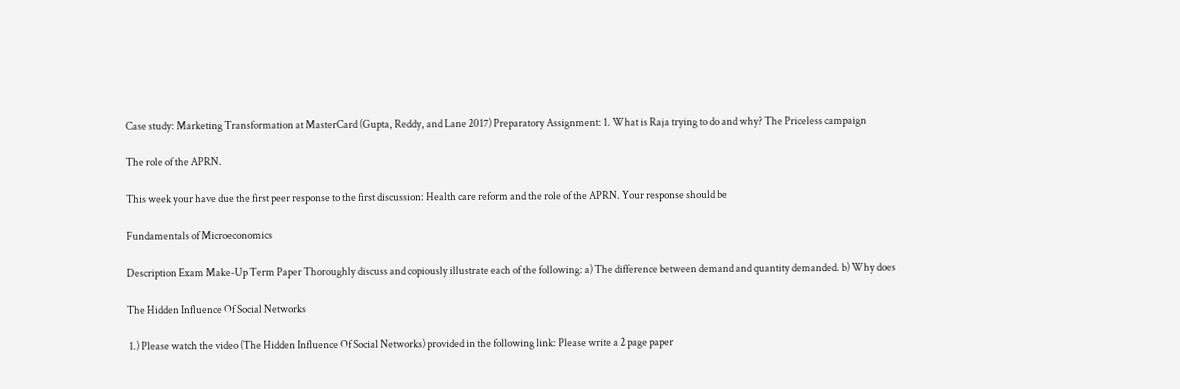Case study: Marketing Transformation at MasterCard (Gupta, Reddy, and Lane 2017) Preparatory Assignment: 1. What is Raja trying to do and why? The Priceless campaign

The role of the APRN.

This week your have due the first peer response to the first discussion: Health care reform and the role of the APRN. Your response should be

Fundamentals of Microeconomics

Description Exam Make-Up Term Paper Thoroughly discuss and copiously illustrate each of the following: a) The difference between demand and quantity demanded. b) Why does

The Hidden Influence Of Social Networks

 1.) Please watch the video (The Hidden Influence Of Social Networks) provided in the following link: Please write a 2 page paper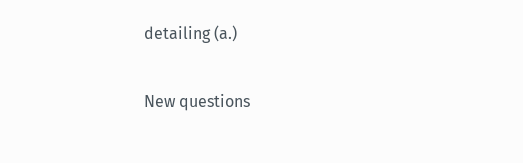detailing (a.)

New questions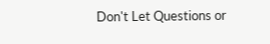Don't Let Questions or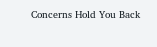Concerns Hold You Back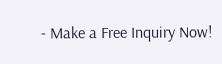- Make a Free Inquiry Now!